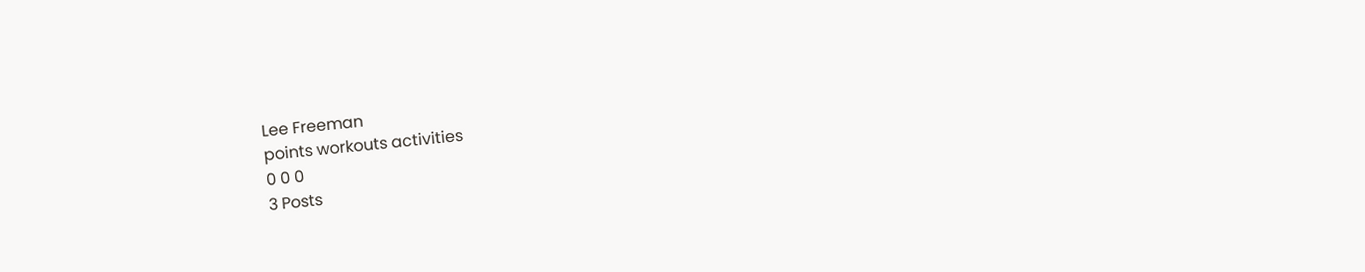Lee Freeman
points workouts activities
0 0 0
3 Posts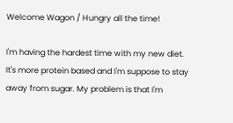Welcome Wagon / Hungry all the time!

I'm having the hardest time with my new diet. It's more protein based and I'm suppose to stay away from sugar. My problem is that I'm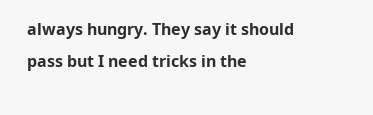always hungry. They say it should pass but I need tricks in the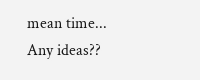mean time... Any ideas??